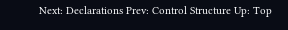Next: Declarations Prev: Control Structure Up: Top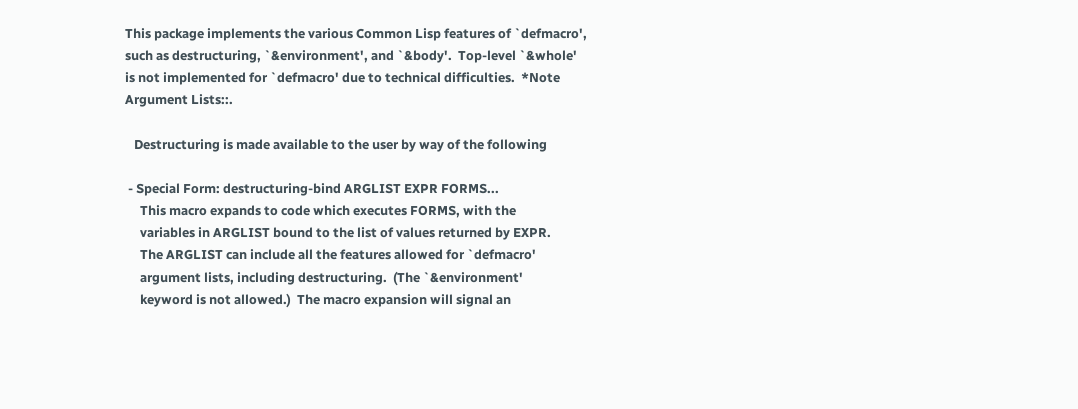This package implements the various Common Lisp features of `defmacro',
such as destructuring, `&environment', and `&body'.  Top-level `&whole'
is not implemented for `defmacro' due to technical difficulties.  *Note
Argument Lists::.

   Destructuring is made available to the user by way of the following

 - Special Form: destructuring-bind ARGLIST EXPR FORMS...
     This macro expands to code which executes FORMS, with the
     variables in ARGLIST bound to the list of values returned by EXPR.
     The ARGLIST can include all the features allowed for `defmacro'
     argument lists, including destructuring.  (The `&environment'
     keyword is not allowed.)  The macro expansion will signal an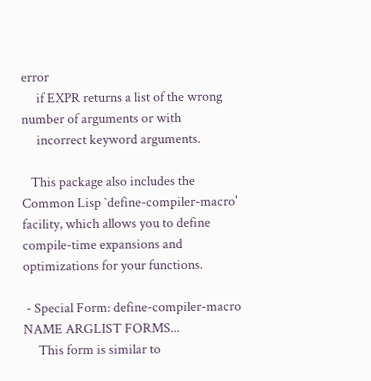error
     if EXPR returns a list of the wrong number of arguments or with
     incorrect keyword arguments.

   This package also includes the Common Lisp `define-compiler-macro'
facility, which allows you to define compile-time expansions and
optimizations for your functions.

 - Special Form: define-compiler-macro NAME ARGLIST FORMS...
     This form is similar to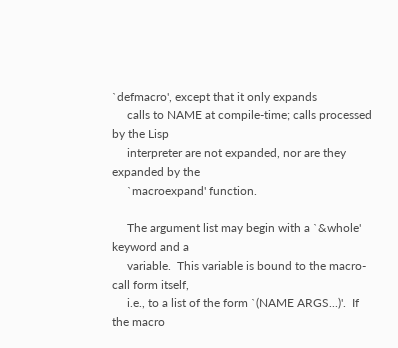`defmacro', except that it only expands
     calls to NAME at compile-time; calls processed by the Lisp
     interpreter are not expanded, nor are they expanded by the
     `macroexpand' function.

     The argument list may begin with a `&whole' keyword and a
     variable.  This variable is bound to the macro-call form itself,
     i.e., to a list of the form `(NAME ARGS...)'.  If the macro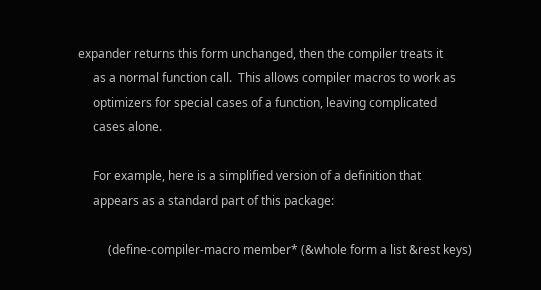expander returns this form unchanged, then the compiler treats it
     as a normal function call.  This allows compiler macros to work as
     optimizers for special cases of a function, leaving complicated
     cases alone.

     For example, here is a simplified version of a definition that
     appears as a standard part of this package:

          (define-compiler-macro member* (&whole form a list &rest keys)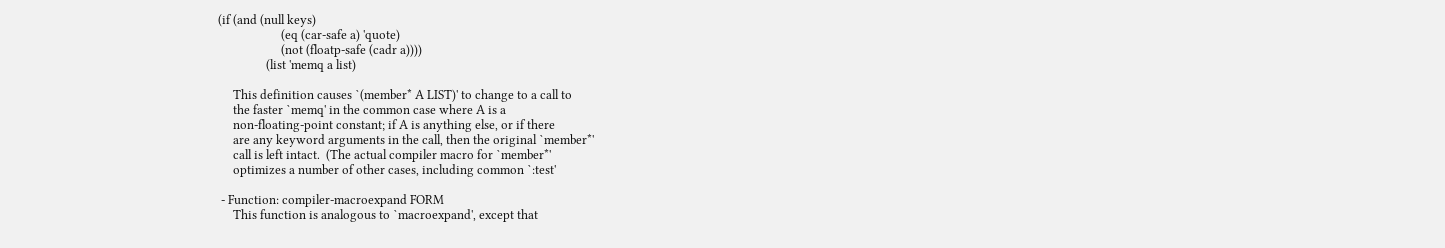(if (and (null keys)
                     (eq (car-safe a) 'quote)
                     (not (floatp-safe (cadr a))))
                (list 'memq a list)

     This definition causes `(member* A LIST)' to change to a call to
     the faster `memq' in the common case where A is a
     non-floating-point constant; if A is anything else, or if there
     are any keyword arguments in the call, then the original `member*'
     call is left intact.  (The actual compiler macro for `member*'
     optimizes a number of other cases, including common `:test'

 - Function: compiler-macroexpand FORM
     This function is analogous to `macroexpand', except that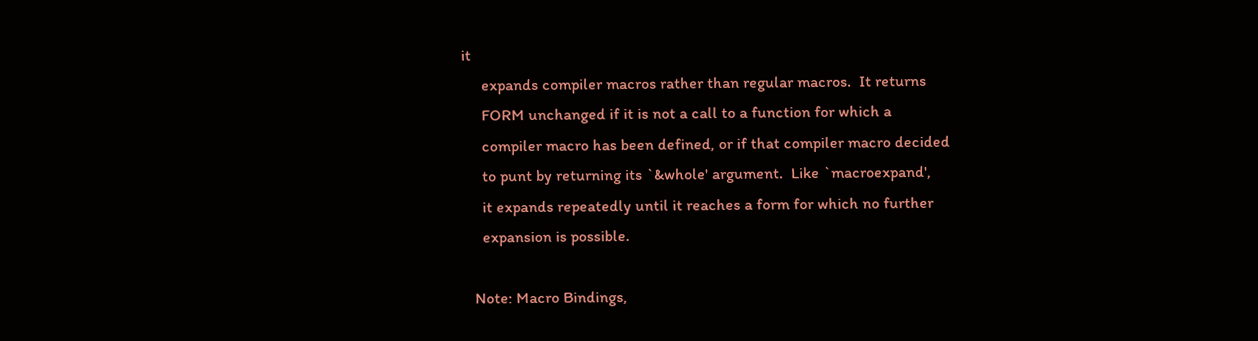it
     expands compiler macros rather than regular macros.  It returns
     FORM unchanged if it is not a call to a function for which a
     compiler macro has been defined, or if that compiler macro decided
     to punt by returning its `&whole' argument.  Like `macroexpand',
     it expands repeatedly until it reaches a form for which no further
     expansion is possible.

   Note: Macro Bindings,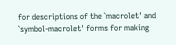for descriptions of the `macrolet' and
`symbol-macrolet' forms for making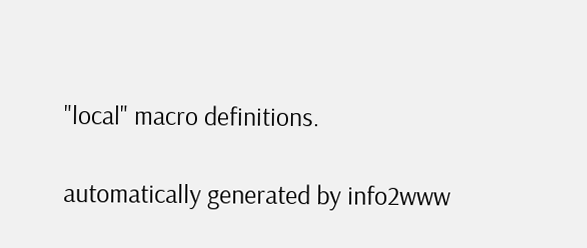"local" macro definitions.

automatically generated by info2www